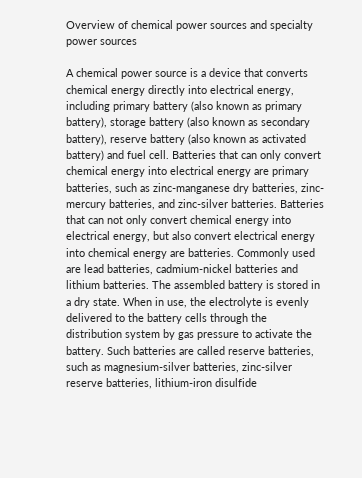Overview of chemical power sources and specialty power sources

A chemical power source is a device that converts chemical energy directly into electrical energy, including primary battery (also known as primary battery), storage battery (also known as secondary battery), reserve battery (also known as activated battery) and fuel cell. Batteries that can only convert chemical energy into electrical energy are primary batteries, such as zinc-manganese dry batteries, zinc-mercury batteries, and zinc-silver batteries. Batteries that can not only convert chemical energy into electrical energy, but also convert electrical energy into chemical energy are batteries. Commonly used are lead batteries, cadmium-nickel batteries and lithium batteries. The assembled battery is stored in a dry state. When in use, the electrolyte is evenly delivered to the battery cells through the distribution system by gas pressure to activate the battery. Such batteries are called reserve batteries, such as magnesium-silver batteries, zinc-silver reserve batteries, lithium-iron disulfide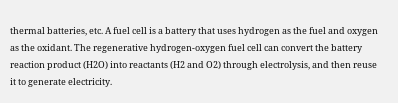thermal batteries, etc. A fuel cell is a battery that uses hydrogen as the fuel and oxygen as the oxidant. The regenerative hydrogen-oxygen fuel cell can convert the battery reaction product (H2O) into reactants (H2 and O2) through electrolysis, and then reuse it to generate electricity.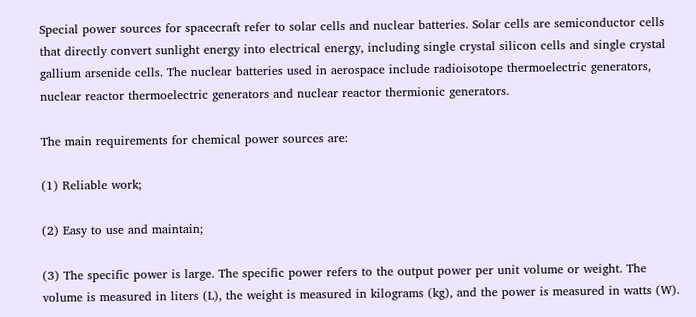Special power sources for spacecraft refer to solar cells and nuclear batteries. Solar cells are semiconductor cells that directly convert sunlight energy into electrical energy, including single crystal silicon cells and single crystal gallium arsenide cells. The nuclear batteries used in aerospace include radioisotope thermoelectric generators, nuclear reactor thermoelectric generators and nuclear reactor thermionic generators.

The main requirements for chemical power sources are:

(1) Reliable work;

(2) Easy to use and maintain;

(3) The specific power is large. The specific power refers to the output power per unit volume or weight. The volume is measured in liters (L), the weight is measured in kilograms (kg), and the power is measured in watts (W).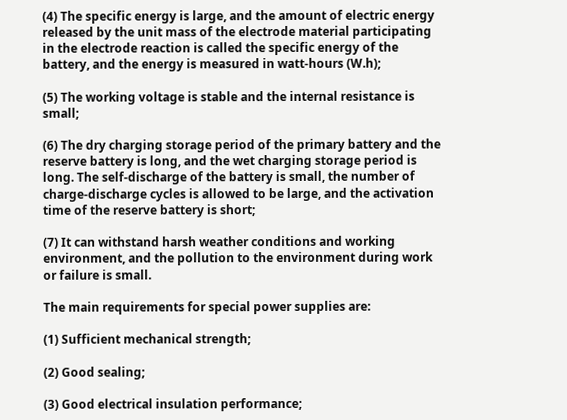(4) The specific energy is large, and the amount of electric energy released by the unit mass of the electrode material participating in the electrode reaction is called the specific energy of the battery, and the energy is measured in watt-hours (W.h);

(5) The working voltage is stable and the internal resistance is small;

(6) The dry charging storage period of the primary battery and the reserve battery is long, and the wet charging storage period is long. The self-discharge of the battery is small, the number of charge-discharge cycles is allowed to be large, and the activation time of the reserve battery is short;

(7) It can withstand harsh weather conditions and working environment, and the pollution to the environment during work or failure is small.

The main requirements for special power supplies are:

(1) Sufficient mechanical strength;

(2) Good sealing;

(3) Good electrical insulation performance;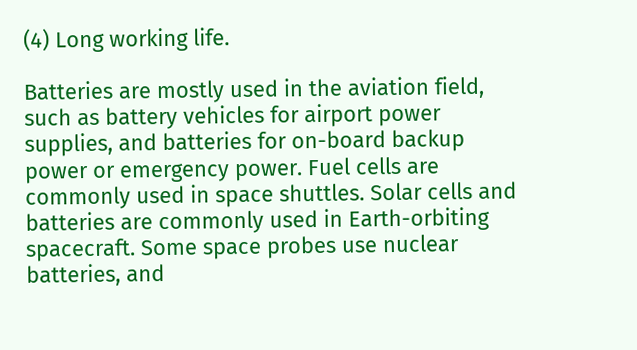(4) Long working life.

Batteries are mostly used in the aviation field, such as battery vehicles for airport power supplies, and batteries for on-board backup power or emergency power. Fuel cells are commonly used in space shuttles. Solar cells and batteries are commonly used in Earth-orbiting spacecraft. Some space probes use nuclear batteries, and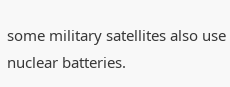some military satellites also use nuclear batteries.